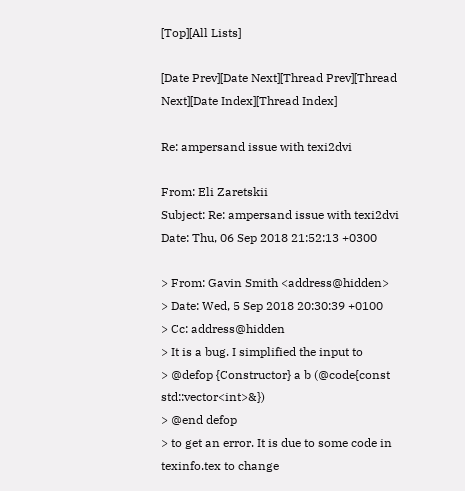[Top][All Lists]

[Date Prev][Date Next][Thread Prev][Thread Next][Date Index][Thread Index]

Re: ampersand issue with texi2dvi

From: Eli Zaretskii
Subject: Re: ampersand issue with texi2dvi
Date: Thu, 06 Sep 2018 21:52:13 +0300

> From: Gavin Smith <address@hidden>
> Date: Wed, 5 Sep 2018 20:30:39 +0100
> Cc: address@hidden
> It is a bug. I simplified the input to
> @defop {Constructor} a b (@code{const std::vector<int>&})
> @end defop
> to get an error. It is due to some code in texinfo.tex to change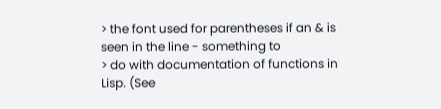> the font used for parentheses if an & is seen in the line - something to
> do with documentation of functions in Lisp. (See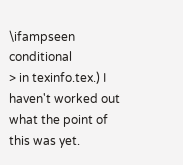\ifampseen conditional
> in texinfo.tex.) I haven't worked out what the point of this was yet.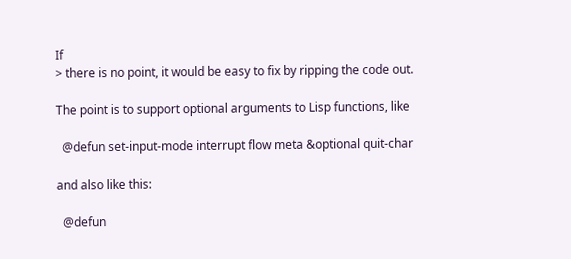If
> there is no point, it would be easy to fix by ripping the code out.

The point is to support optional arguments to Lisp functions, like

  @defun set-input-mode interrupt flow meta &optional quit-char

and also like this:

  @defun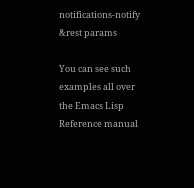notifications-notify &rest params

You can see such examples all over the Emacs Lisp Reference manual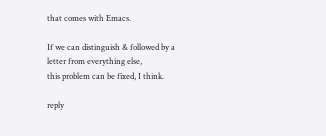that comes with Emacs.

If we can distinguish & followed by a letter from everything else,
this problem can be fixed, I think.

reply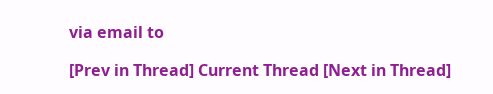via email to

[Prev in Thread] Current Thread [Next in Thread]